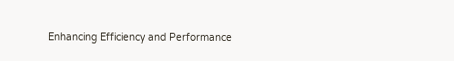Enhancing Efficiency and Performance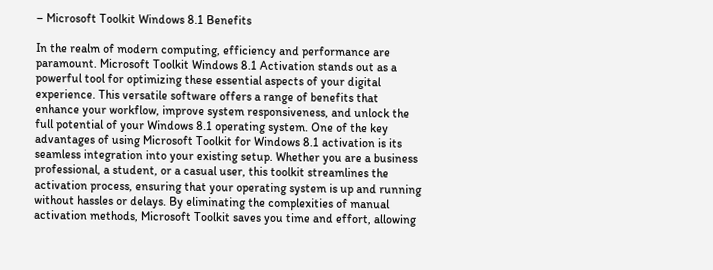– Microsoft Toolkit Windows 8.1 Benefits

In the realm of modern computing, efficiency and performance are paramount. Microsoft Toolkit Windows 8.1 Activation stands out as a powerful tool for optimizing these essential aspects of your digital experience. This versatile software offers a range of benefits that enhance your workflow, improve system responsiveness, and unlock the full potential of your Windows 8.1 operating system. One of the key advantages of using Microsoft Toolkit for Windows 8.1 activation is its seamless integration into your existing setup. Whether you are a business professional, a student, or a casual user, this toolkit streamlines the activation process, ensuring that your operating system is up and running without hassles or delays. By eliminating the complexities of manual activation methods, Microsoft Toolkit saves you time and effort, allowing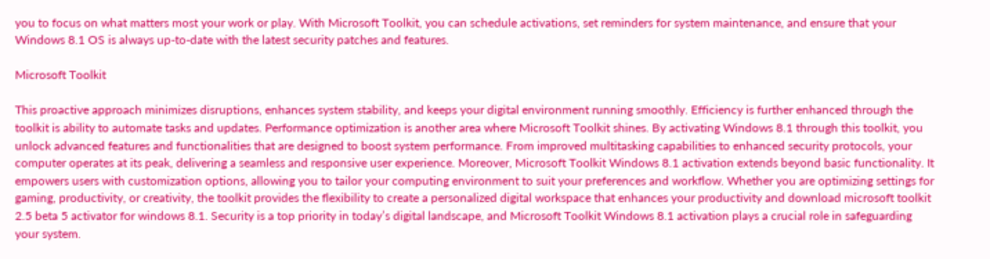you to focus on what matters most your work or play. With Microsoft Toolkit, you can schedule activations, set reminders for system maintenance, and ensure that your Windows 8.1 OS is always up-to-date with the latest security patches and features.

Microsoft Toolkit

This proactive approach minimizes disruptions, enhances system stability, and keeps your digital environment running smoothly. Efficiency is further enhanced through the toolkit is ability to automate tasks and updates. Performance optimization is another area where Microsoft Toolkit shines. By activating Windows 8.1 through this toolkit, you unlock advanced features and functionalities that are designed to boost system performance. From improved multitasking capabilities to enhanced security protocols, your computer operates at its peak, delivering a seamless and responsive user experience. Moreover, Microsoft Toolkit Windows 8.1 activation extends beyond basic functionality. It empowers users with customization options, allowing you to tailor your computing environment to suit your preferences and workflow. Whether you are optimizing settings for gaming, productivity, or creativity, the toolkit provides the flexibility to create a personalized digital workspace that enhances your productivity and download microsoft toolkit 2.5 beta 5 activator for windows 8.1. Security is a top priority in today’s digital landscape, and Microsoft Toolkit Windows 8.1 activation plays a crucial role in safeguarding your system.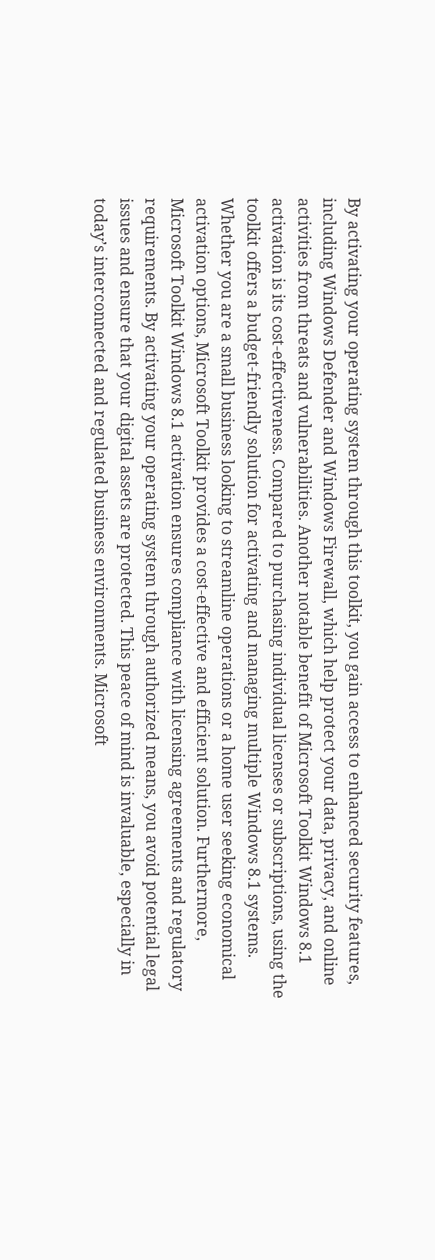By activating your operating system through this toolkit, you gain access to enhanced security features, including Windows Defender and Windows Firewall, which help protect your data, privacy, and online activities from threats and vulnerabilities. Another notable benefit of Microsoft Toolkit Windows 8.1 activation is its cost-effectiveness. Compared to purchasing individual licenses or subscriptions, using the toolkit offers a budget-friendly solution for activating and managing multiple Windows 8.1 systems. Whether you are a small business looking to streamline operations or a home user seeking economical activation options, Microsoft Toolkit provides a cost-effective and efficient solution. Furthermore, Microsoft Toolkit Windows 8.1 activation ensures compliance with licensing agreements and regulatory requirements. By activating your operating system through authorized means, you avoid potential legal issues and ensure that your digital assets are protected. This peace of mind is invaluable, especially in today’s interconnected and regulated business environments. Microsoft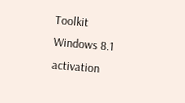Toolkit Windows 8.1 activation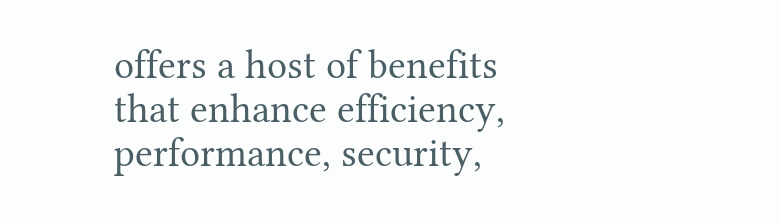offers a host of benefits that enhance efficiency, performance, security,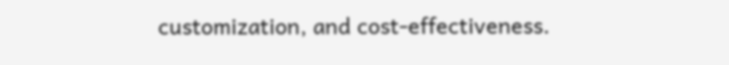customization, and cost-effectiveness.